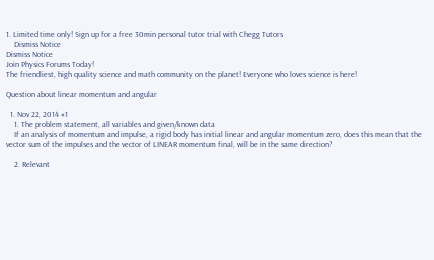1. Limited time only! Sign up for a free 30min personal tutor trial with Chegg Tutors
    Dismiss Notice
Dismiss Notice
Join Physics Forums Today!
The friendliest, high quality science and math community on the planet! Everyone who loves science is here!

Question about linear momentum and angular

  1. Nov 22, 2014 #1
    1. The problem statement, all variables and given/known data
    If an analysis of momentum and impulse, a rigid body has initial linear and angular momentum zero, does this mean that the vector sum of the impulses and the vector of LINEAR momentum final, will be in the same direction?

    2. Relevant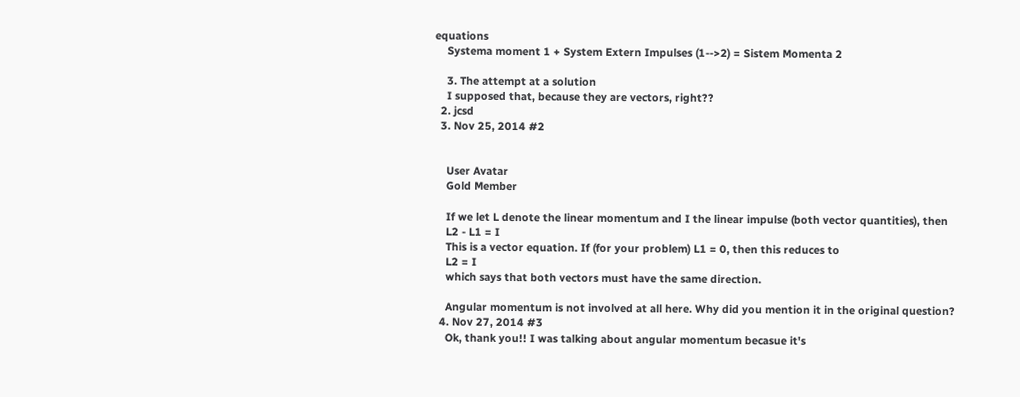equations
    Systema moment 1 + System Extern Impulses (1-->2) = Sistem Momenta 2

    3. The attempt at a solution
    I supposed that, because they are vectors, right??
  2. jcsd
  3. Nov 25, 2014 #2


    User Avatar
    Gold Member

    If we let L denote the linear momentum and I the linear impulse (both vector quantities), then
    L2 - L1 = I
    This is a vector equation. If (for your problem) L1 = 0, then this reduces to
    L2 = I
    which says that both vectors must have the same direction.

    Angular momentum is not involved at all here. Why did you mention it in the original question?
  4. Nov 27, 2014 #3
    Ok, thank you!! I was talking about angular momentum becasue it's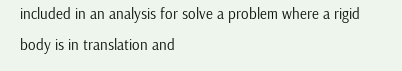included in an analysis for solve a problem where a rigid body is in translation and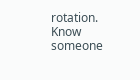rotation.
Know someone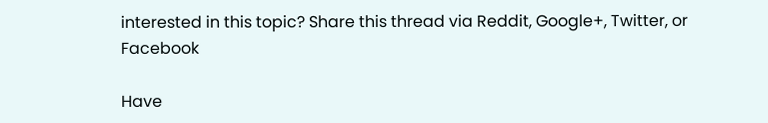interested in this topic? Share this thread via Reddit, Google+, Twitter, or Facebook

Have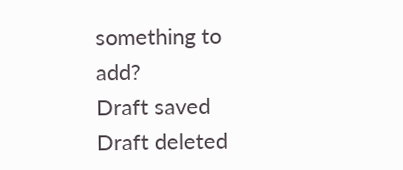something to add?
Draft saved Draft deleted